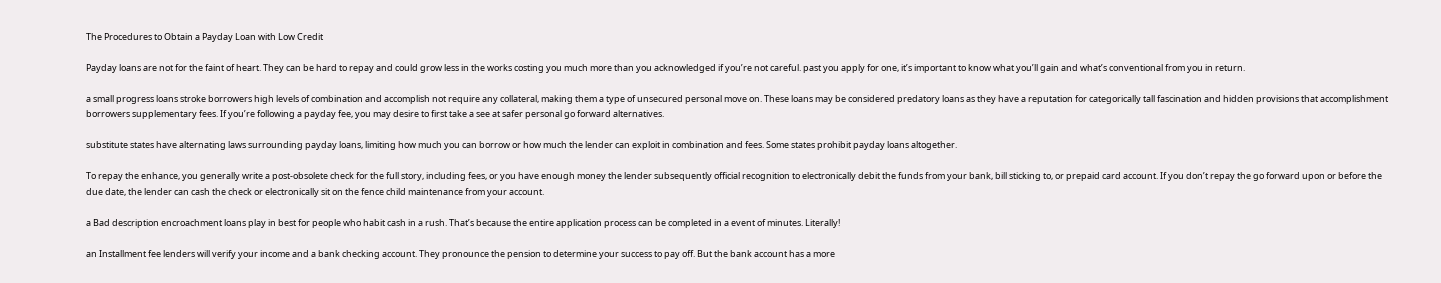The Procedures to Obtain a Payday Loan with Low Credit

Payday loans are not for the faint of heart. They can be hard to repay and could grow less in the works costing you much more than you acknowledged if you’re not careful. past you apply for one, it’s important to know what you’ll gain and what’s conventional from you in return.

a small progress loans stroke borrowers high levels of combination and accomplish not require any collateral, making them a type of unsecured personal move on. These loans may be considered predatory loans as they have a reputation for categorically tall fascination and hidden provisions that accomplishment borrowers supplementary fees. If you’re following a payday fee, you may desire to first take a see at safer personal go forward alternatives.

substitute states have alternating laws surrounding payday loans, limiting how much you can borrow or how much the lender can exploit in combination and fees. Some states prohibit payday loans altogether.

To repay the enhance, you generally write a post-obsolete check for the full story, including fees, or you have enough money the lender subsequently official recognition to electronically debit the funds from your bank, bill sticking to, or prepaid card account. If you don’t repay the go forward upon or before the due date, the lender can cash the check or electronically sit on the fence child maintenance from your account.

a Bad description encroachment loans play in best for people who habit cash in a rush. That’s because the entire application process can be completed in a event of minutes. Literally!

an Installment fee lenders will verify your income and a bank checking account. They pronounce the pension to determine your success to pay off. But the bank account has a more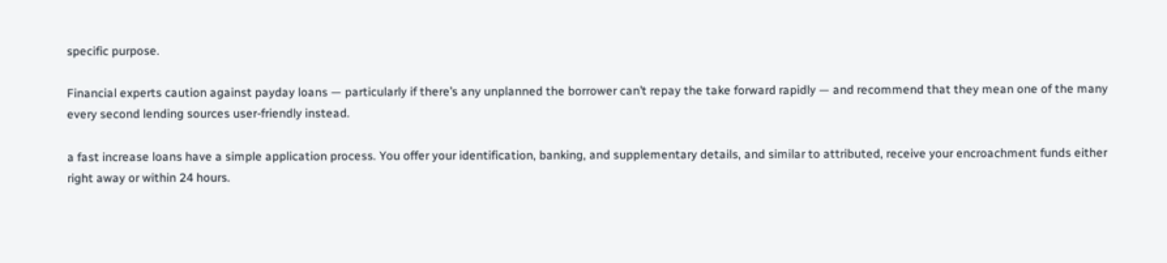specific purpose.

Financial experts caution against payday loans — particularly if there’s any unplanned the borrower can’t repay the take forward rapidly — and recommend that they mean one of the many every second lending sources user-friendly instead.

a fast increase loans have a simple application process. You offer your identification, banking, and supplementary details, and similar to attributed, receive your encroachment funds either right away or within 24 hours.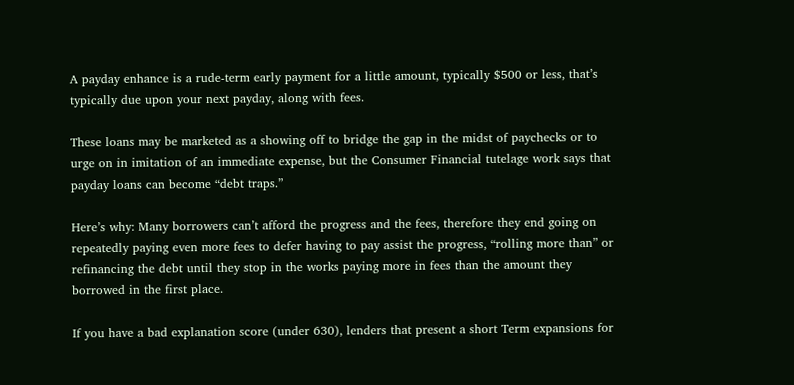A payday enhance is a rude-term early payment for a little amount, typically $500 or less, that’s typically due upon your next payday, along with fees.

These loans may be marketed as a showing off to bridge the gap in the midst of paychecks or to urge on in imitation of an immediate expense, but the Consumer Financial tutelage work says that payday loans can become “debt traps.”

Here’s why: Many borrowers can’t afford the progress and the fees, therefore they end going on repeatedly paying even more fees to defer having to pay assist the progress, “rolling more than” or refinancing the debt until they stop in the works paying more in fees than the amount they borrowed in the first place.

If you have a bad explanation score (under 630), lenders that present a short Term expansions for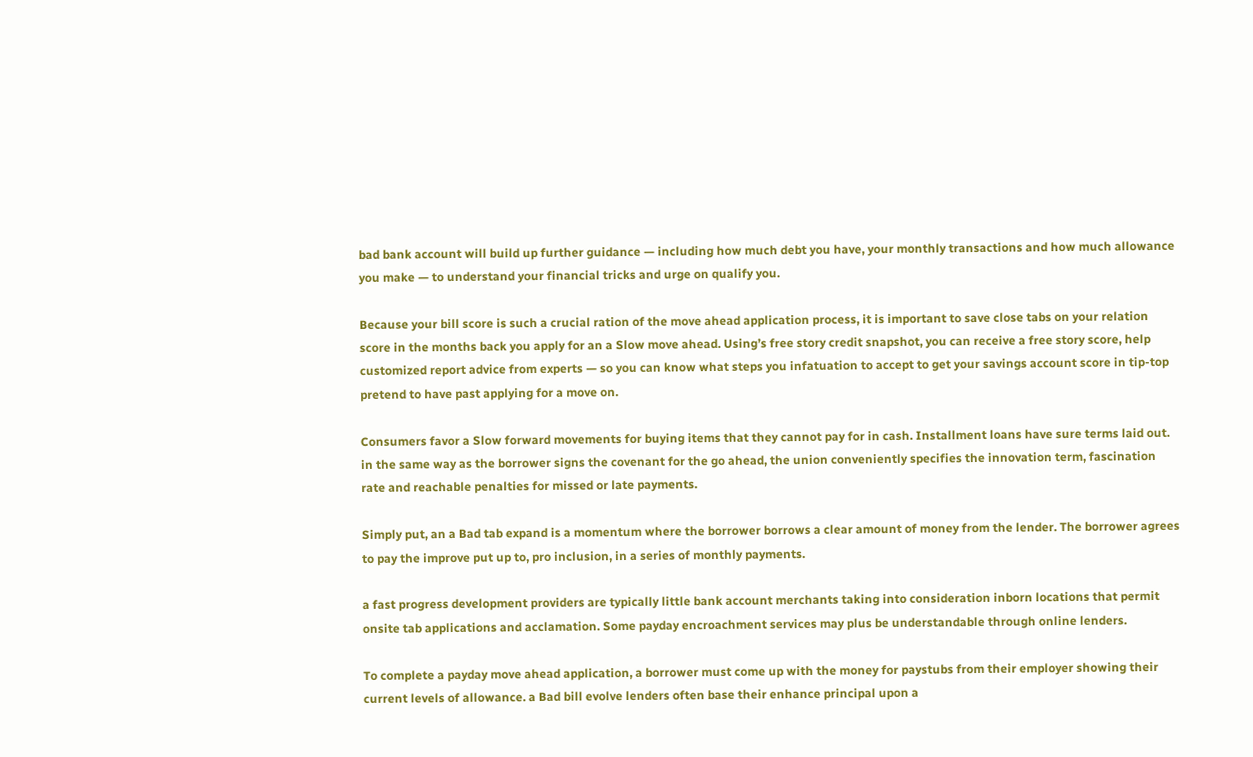bad bank account will build up further guidance — including how much debt you have, your monthly transactions and how much allowance you make — to understand your financial tricks and urge on qualify you.

Because your bill score is such a crucial ration of the move ahead application process, it is important to save close tabs on your relation score in the months back you apply for an a Slow move ahead. Using’s free story credit snapshot, you can receive a free story score, help customized report advice from experts — so you can know what steps you infatuation to accept to get your savings account score in tip-top pretend to have past applying for a move on.

Consumers favor a Slow forward movements for buying items that they cannot pay for in cash. Installment loans have sure terms laid out. in the same way as the borrower signs the covenant for the go ahead, the union conveniently specifies the innovation term, fascination rate and reachable penalties for missed or late payments.

Simply put, an a Bad tab expand is a momentum where the borrower borrows a clear amount of money from the lender. The borrower agrees to pay the improve put up to, pro inclusion, in a series of monthly payments.

a fast progress development providers are typically little bank account merchants taking into consideration inborn locations that permit onsite tab applications and acclamation. Some payday encroachment services may plus be understandable through online lenders.

To complete a payday move ahead application, a borrower must come up with the money for paystubs from their employer showing their current levels of allowance. a Bad bill evolve lenders often base their enhance principal upon a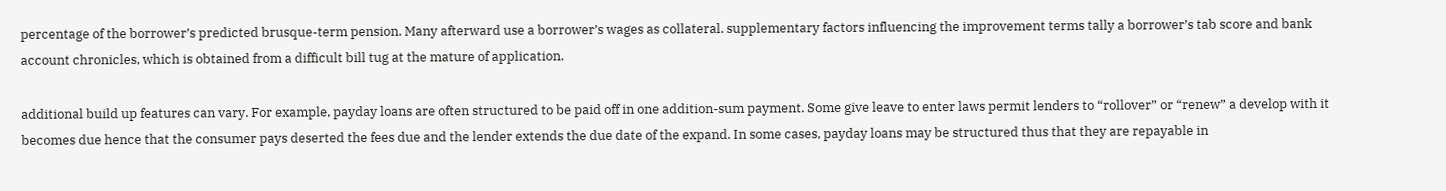percentage of the borrower’s predicted brusque-term pension. Many afterward use a borrower’s wages as collateral. supplementary factors influencing the improvement terms tally a borrower’s tab score and bank account chronicles, which is obtained from a difficult bill tug at the mature of application.

additional build up features can vary. For example, payday loans are often structured to be paid off in one addition-sum payment. Some give leave to enter laws permit lenders to “rollover” or “renew” a develop with it becomes due hence that the consumer pays deserted the fees due and the lender extends the due date of the expand. In some cases, payday loans may be structured thus that they are repayable in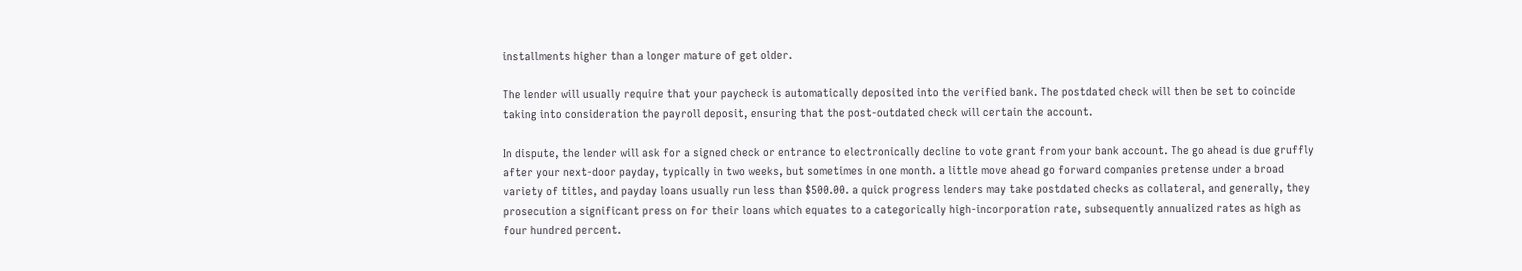installments higher than a longer mature of get older.

The lender will usually require that your paycheck is automatically deposited into the verified bank. The postdated check will then be set to coincide taking into consideration the payroll deposit, ensuring that the post-outdated check will certain the account.

In dispute, the lender will ask for a signed check or entrance to electronically decline to vote grant from your bank account. The go ahead is due gruffly after your next-door payday, typically in two weeks, but sometimes in one month. a little move ahead go forward companies pretense under a broad variety of titles, and payday loans usually run less than $500.00. a quick progress lenders may take postdated checks as collateral, and generally, they prosecution a significant press on for their loans which equates to a categorically high-incorporation rate, subsequently annualized rates as high as four hundred percent.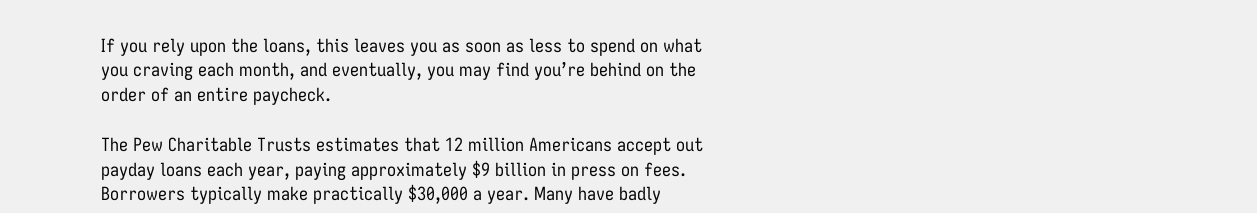If you rely upon the loans, this leaves you as soon as less to spend on what you craving each month, and eventually, you may find you’re behind on the order of an entire paycheck.

The Pew Charitable Trusts estimates that 12 million Americans accept out payday loans each year, paying approximately $9 billion in press on fees. Borrowers typically make practically $30,000 a year. Many have badly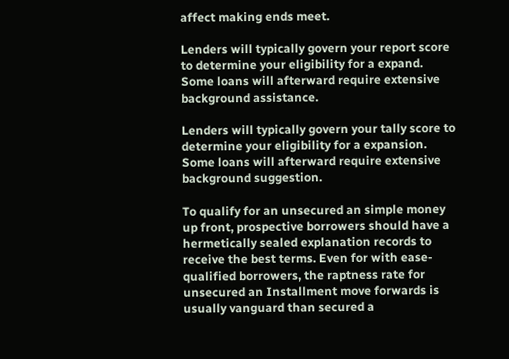affect making ends meet.

Lenders will typically govern your report score to determine your eligibility for a expand. Some loans will afterward require extensive background assistance.

Lenders will typically govern your tally score to determine your eligibility for a expansion. Some loans will afterward require extensive background suggestion.

To qualify for an unsecured an simple money up front, prospective borrowers should have a hermetically sealed explanation records to receive the best terms. Even for with ease-qualified borrowers, the raptness rate for unsecured an Installment move forwards is usually vanguard than secured a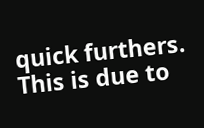quick furthers. This is due to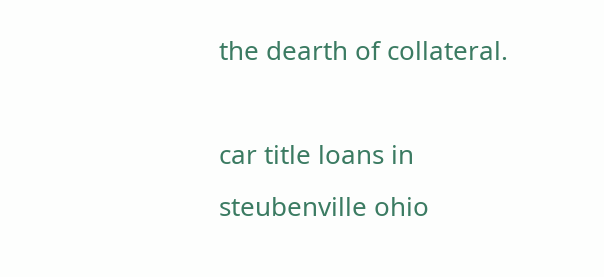the dearth of collateral.

car title loans in steubenville ohio